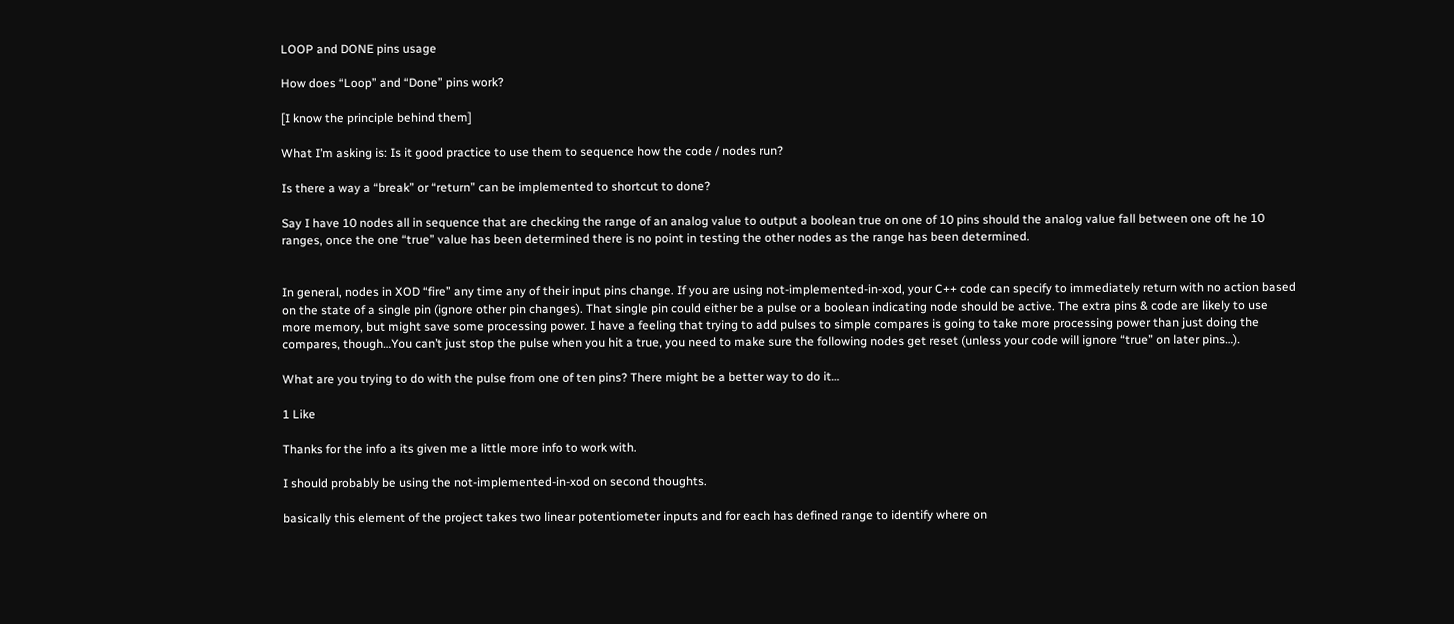LOOP and DONE pins usage

How does “Loop” and “Done” pins work?

[I know the principle behind them]

What I’m asking is: Is it good practice to use them to sequence how the code / nodes run?

Is there a way a “break” or “return” can be implemented to shortcut to done?

Say I have 10 nodes all in sequence that are checking the range of an analog value to output a boolean true on one of 10 pins should the analog value fall between one oft he 10 ranges, once the one “true” value has been determined there is no point in testing the other nodes as the range has been determined.


In general, nodes in XOD “fire” any time any of their input pins change. If you are using not-implemented-in-xod, your C++ code can specify to immediately return with no action based on the state of a single pin (ignore other pin changes). That single pin could either be a pulse or a boolean indicating node should be active. The extra pins & code are likely to use more memory, but might save some processing power. I have a feeling that trying to add pulses to simple compares is going to take more processing power than just doing the compares, though…You can’t just stop the pulse when you hit a true, you need to make sure the following nodes get reset (unless your code will ignore “true” on later pins…).

What are you trying to do with the pulse from one of ten pins? There might be a better way to do it…

1 Like

Thanks for the info a its given me a little more info to work with.

I should probably be using the not-implemented-in-xod on second thoughts.

basically this element of the project takes two linear potentiometer inputs and for each has defined range to identify where on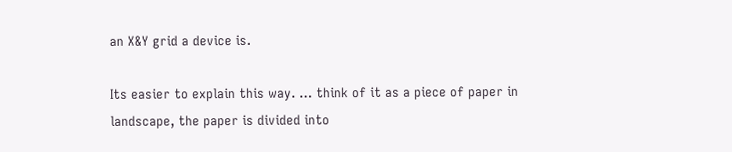an X&Y grid a device is.

Its easier to explain this way. … think of it as a piece of paper in landscape, the paper is divided into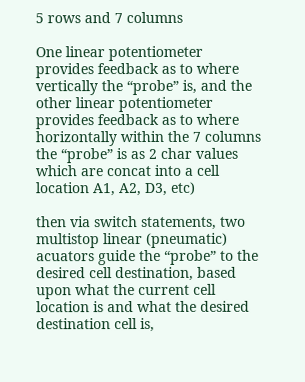5 rows and 7 columns

One linear potentiometer provides feedback as to where vertically the “probe” is, and the other linear potentiometer provides feedback as to where horizontally within the 7 columns the “probe” is as 2 char values which are concat into a cell location A1, A2, D3, etc)

then via switch statements, two multistop linear (pneumatic) acuators guide the “probe” to the desired cell destination, based upon what the current cell location is and what the desired destination cell is,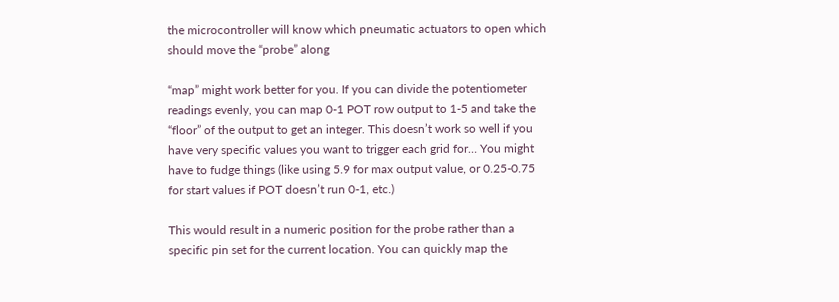the microcontroller will know which pneumatic actuators to open which should move the “probe” along

“map” might work better for you. If you can divide the potentiometer readings evenly, you can map 0-1 POT row output to 1-5 and take the “floor” of the output to get an integer. This doesn’t work so well if you have very specific values you want to trigger each grid for… You might have to fudge things (like using 5.9 for max output value, or 0.25-0.75 for start values if POT doesn’t run 0-1, etc.)

This would result in a numeric position for the probe rather than a specific pin set for the current location. You can quickly map the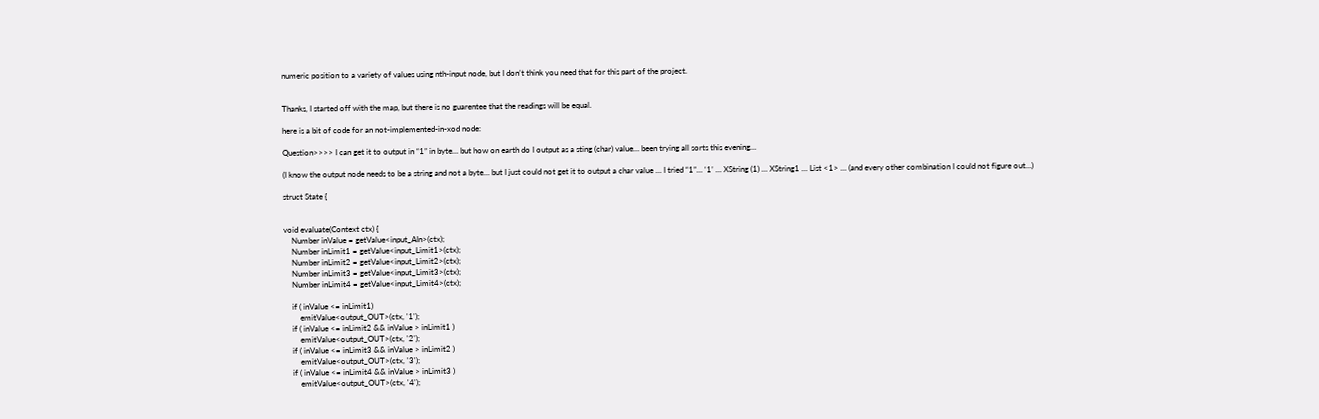numeric position to a variety of values using nth-input node, but I don’t think you need that for this part of the project.


Thanks, I started off with the map, but there is no guarentee that the readings will be equal.

here is a bit of code for an not-implemented-in-xod node:

Question>>>> I can get it to output in “1” in byte… but how on earth do I output as a sting (char) value… been trying all sorts this evening…

(I know the output node needs to be a string and not a byte… but I just could not get it to output a char value … I tried “1”… ‘1’ … XString (1) … XString1 … List <1> … (and every other combination I could not figure out…)

struct State {


void evaluate(Context ctx) {
    Number inValue = getValue<input_AIn>(ctx);
    Number inLimit1 = getValue<input_Limit1>(ctx);
    Number inLimit2 = getValue<input_Limit2>(ctx);
    Number inLimit3 = getValue<input_Limit3>(ctx);
    Number inLimit4 = getValue<input_Limit4>(ctx);

    if ( inValue <= inLimit1)
        emitValue<output_OUT>(ctx, '1');
    if ( inValue <= inLimit2 && inValue > inLimit1 )
        emitValue<output_OUT>(ctx, '2');
    if ( inValue <= inLimit3 && inValue > inLimit2 )
        emitValue<output_OUT>(ctx, '3');
    if ( inValue <= inLimit4 && inValue > inLimit3 )
        emitValue<output_OUT>(ctx, '4');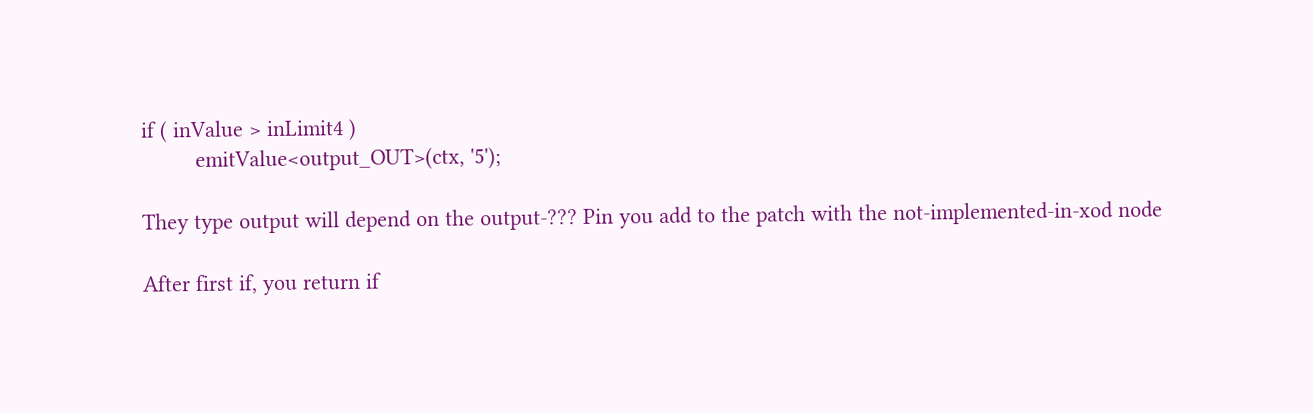if ( inValue > inLimit4 )
         emitValue<output_OUT>(ctx, '5');

They type output will depend on the output-??? Pin you add to the patch with the not-implemented-in-xod node

After first if, you return if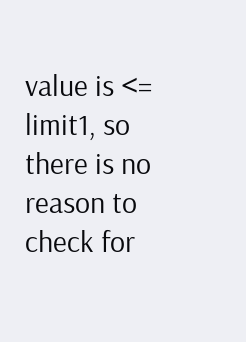value is <= limit1, so there is no reason to check for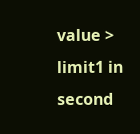value > limit1 in second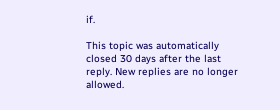if.

This topic was automatically closed 30 days after the last reply. New replies are no longer allowed.